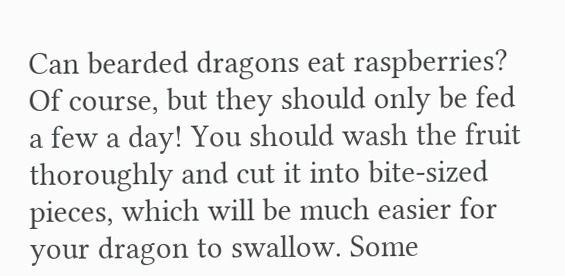Can bearded dragons eat raspberries? Of course, but they should only be fed a few a day! You should wash the fruit thoroughly and cut it into bite-sized pieces, which will be much easier for your dragon to swallow. Some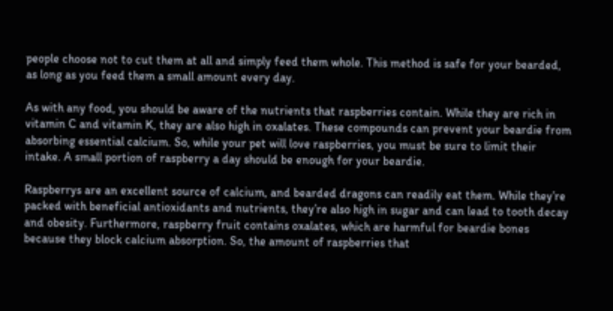people choose not to cut them at all and simply feed them whole. This method is safe for your bearded, as long as you feed them a small amount every day.

As with any food, you should be aware of the nutrients that raspberries contain. While they are rich in vitamin C and vitamin K, they are also high in oxalates. These compounds can prevent your beardie from absorbing essential calcium. So, while your pet will love raspberries, you must be sure to limit their intake. A small portion of raspberry a day should be enough for your beardie.

Raspberrys are an excellent source of calcium, and bearded dragons can readily eat them. While they’re packed with beneficial antioxidants and nutrients, they’re also high in sugar and can lead to tooth decay and obesity. Furthermore, raspberry fruit contains oxalates, which are harmful for beardie bones because they block calcium absorption. So, the amount of raspberries that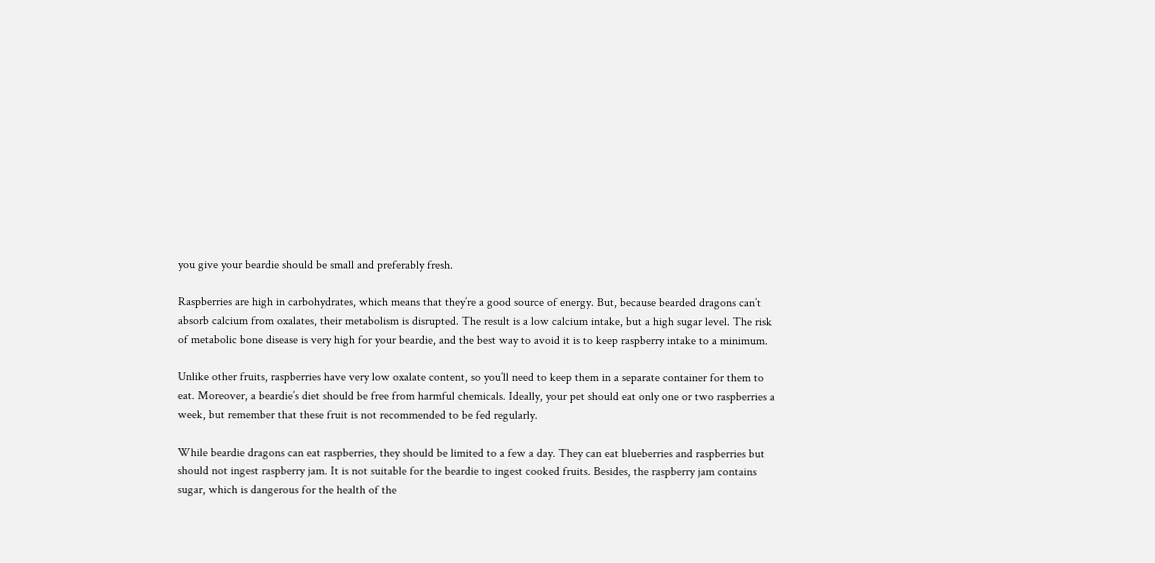you give your beardie should be small and preferably fresh.

Raspberries are high in carbohydrates, which means that they’re a good source of energy. But, because bearded dragons can’t absorb calcium from oxalates, their metabolism is disrupted. The result is a low calcium intake, but a high sugar level. The risk of metabolic bone disease is very high for your beardie, and the best way to avoid it is to keep raspberry intake to a minimum.

Unlike other fruits, raspberries have very low oxalate content, so you’ll need to keep them in a separate container for them to eat. Moreover, a beardie’s diet should be free from harmful chemicals. Ideally, your pet should eat only one or two raspberries a week, but remember that these fruit is not recommended to be fed regularly.

While beardie dragons can eat raspberries, they should be limited to a few a day. They can eat blueberries and raspberries but should not ingest raspberry jam. It is not suitable for the beardie to ingest cooked fruits. Besides, the raspberry jam contains sugar, which is dangerous for the health of the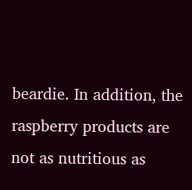beardie. In addition, the raspberry products are not as nutritious as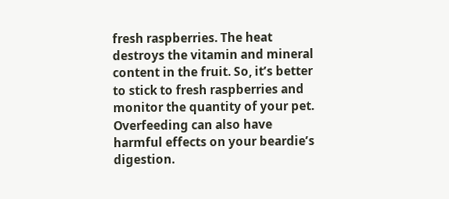fresh raspberries. The heat destroys the vitamin and mineral content in the fruit. So, it’s better to stick to fresh raspberries and monitor the quantity of your pet. Overfeeding can also have harmful effects on your beardie’s digestion.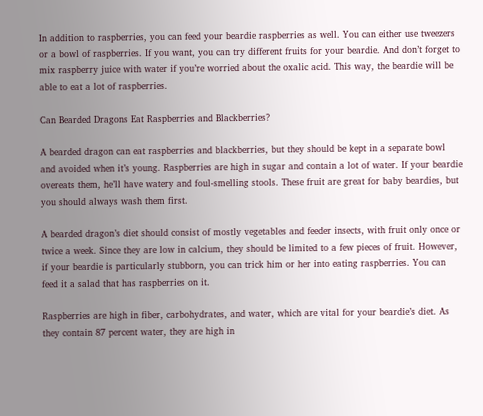In addition to raspberries, you can feed your beardie raspberries as well. You can either use tweezers or a bowl of raspberries. If you want, you can try different fruits for your beardie. And don’t forget to mix raspberry juice with water if you’re worried about the oxalic acid. This way, the beardie will be able to eat a lot of raspberries.

Can Bearded Dragons Eat Raspberries and Blackberries?

A bearded dragon can eat raspberries and blackberries, but they should be kept in a separate bowl and avoided when it’s young. Raspberries are high in sugar and contain a lot of water. If your beardie overeats them, he’ll have watery and foul-smelling stools. These fruit are great for baby beardies, but you should always wash them first.

A bearded dragon’s diet should consist of mostly vegetables and feeder insects, with fruit only once or twice a week. Since they are low in calcium, they should be limited to a few pieces of fruit. However, if your beardie is particularly stubborn, you can trick him or her into eating raspberries. You can feed it a salad that has raspberries on it.

Raspberries are high in fiber, carbohydrates, and water, which are vital for your beardie’s diet. As they contain 87 percent water, they are high in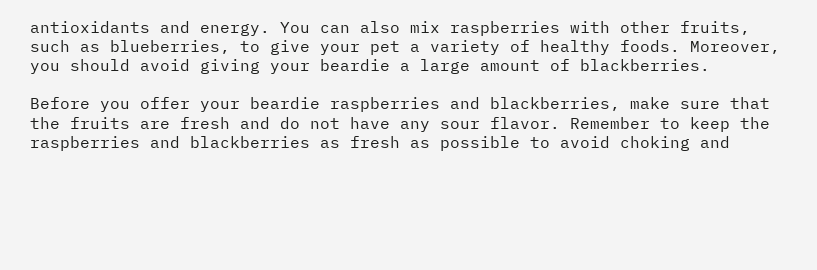antioxidants and energy. You can also mix raspberries with other fruits, such as blueberries, to give your pet a variety of healthy foods. Moreover, you should avoid giving your beardie a large amount of blackberries.

Before you offer your beardie raspberries and blackberries, make sure that the fruits are fresh and do not have any sour flavor. Remember to keep the raspberries and blackberries as fresh as possible to avoid choking and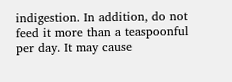indigestion. In addition, do not feed it more than a teaspoonful per day. It may cause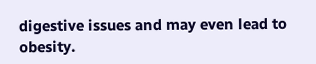digestive issues and may even lead to obesity.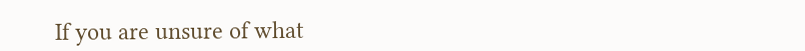If you are unsure of what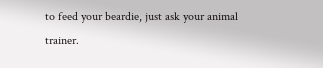to feed your beardie, just ask your animal trainer.